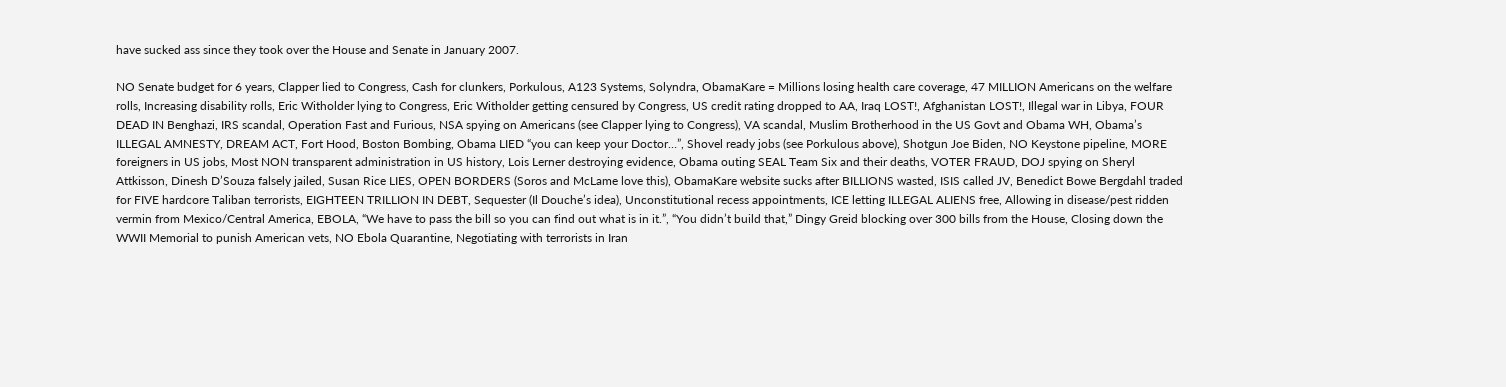have sucked ass since they took over the House and Senate in January 2007.

NO Senate budget for 6 years, Clapper lied to Congress, Cash for clunkers, Porkulous, A123 Systems, Solyndra, ObamaKare = Millions losing health care coverage, 47 MILLION Americans on the welfare rolls, Increasing disability rolls, Eric Witholder lying to Congress, Eric Witholder getting censured by Congress, US credit rating dropped to AA, Iraq LOST!, Afghanistan LOST!, Illegal war in Libya, FOUR DEAD IN Benghazi, IRS scandal, Operation Fast and Furious, NSA spying on Americans (see Clapper lying to Congress), VA scandal, Muslim Brotherhood in the US Govt and Obama WH, Obama’s ILLEGAL AMNESTY, DREAM ACT, Fort Hood, Boston Bombing, Obama LIED “you can keep your Doctor…”, Shovel ready jobs (see Porkulous above), Shotgun Joe Biden, NO Keystone pipeline, MORE foreigners in US jobs, Most NON transparent administration in US history, Lois Lerner destroying evidence, Obama outing SEAL Team Six and their deaths, VOTER FRAUD, DOJ spying on Sheryl Attkisson, Dinesh D’Souza falsely jailed, Susan Rice LIES, OPEN BORDERS (Soros and McLame love this), ObamaKare website sucks after BILLIONS wasted, ISIS called JV, Benedict Bowe Bergdahl traded for FIVE hardcore Taliban terrorists, EIGHTEEN TRILLION IN DEBT, Sequester (Il Douche’s idea), Unconstitutional recess appointments, ICE letting ILLEGAL ALIENS free, Allowing in disease/pest ridden vermin from Mexico/Central America, EBOLA, “We have to pass the bill so you can find out what is in it.”, “You didn’t build that,” Dingy Greid blocking over 300 bills from the House, Closing down the WWII Memorial to punish American vets, NO Ebola Quarantine, Negotiating with terrorists in Iran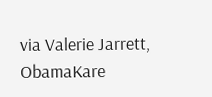via Valerie Jarrett, ObamaKare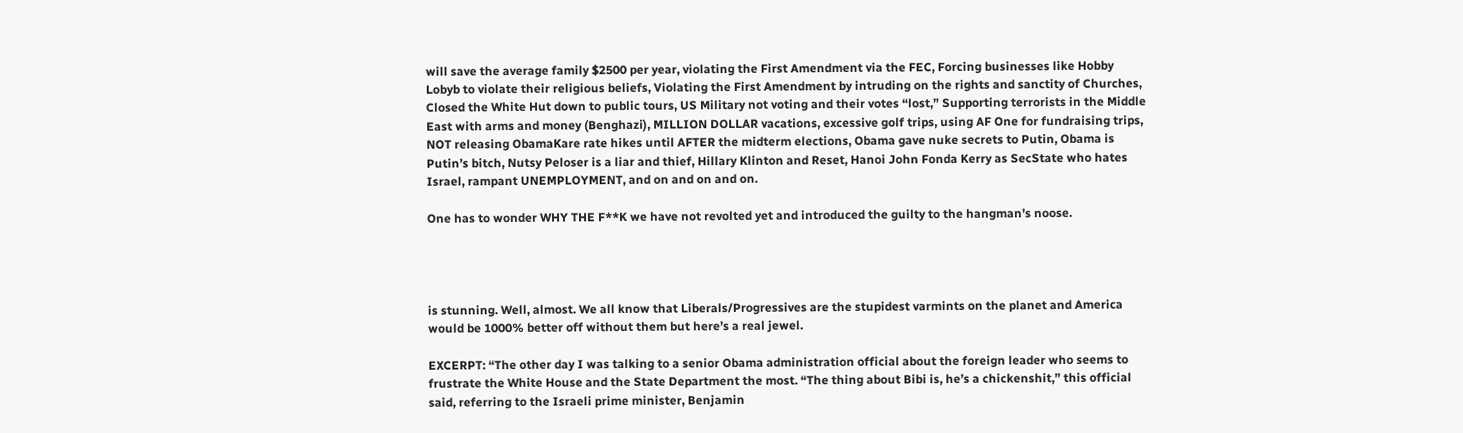will save the average family $2500 per year, violating the First Amendment via the FEC, Forcing businesses like Hobby Lobyb to violate their religious beliefs, Violating the First Amendment by intruding on the rights and sanctity of Churches, Closed the White Hut down to public tours, US Military not voting and their votes “lost,” Supporting terrorists in the Middle East with arms and money (Benghazi), MILLION DOLLAR vacations, excessive golf trips, using AF One for fundraising trips, NOT releasing ObamaKare rate hikes until AFTER the midterm elections, Obama gave nuke secrets to Putin, Obama is Putin’s bitch, Nutsy Peloser is a liar and thief, Hillary Klinton and Reset, Hanoi John Fonda Kerry as SecState who hates Israel, rampant UNEMPLOYMENT, and on and on and on.

One has to wonder WHY THE F**K we have not revolted yet and introduced the guilty to the hangman’s noose.




is stunning. Well, almost. We all know that Liberals/Progressives are the stupidest varmints on the planet and America would be 1000% better off without them but here’s a real jewel.

EXCERPT: “The other day I was talking to a senior Obama administration official about the foreign leader who seems to frustrate the White House and the State Department the most. “The thing about Bibi is, he’s a chickenshit,” this official said, referring to the Israeli prime minister, Benjamin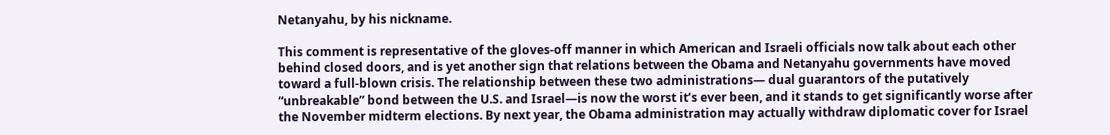Netanyahu, by his nickname.

This comment is representative of the gloves-off manner in which American and Israeli officials now talk about each other behind closed doors, and is yet another sign that relations between the Obama and Netanyahu governments have moved toward a full-blown crisis. The relationship between these two administrations— dual guarantors of the putatively “unbreakable” bond between the U.S. and Israel—is now the worst it’s ever been, and it stands to get significantly worse after the November midterm elections. By next year, the Obama administration may actually withdraw diplomatic cover for Israel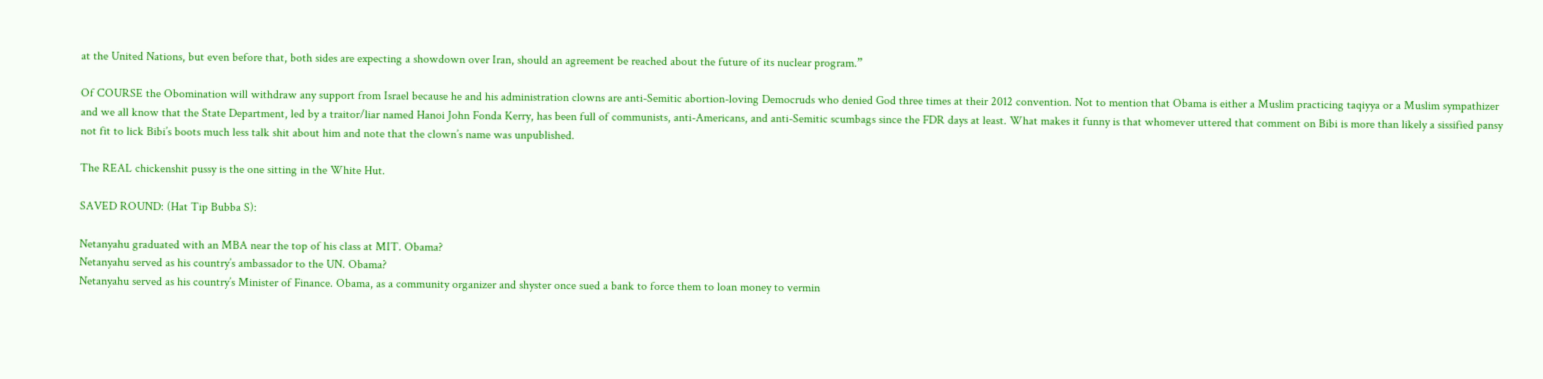at the United Nations, but even before that, both sides are expecting a showdown over Iran, should an agreement be reached about the future of its nuclear program.”

Of COURSE the Obomination will withdraw any support from Israel because he and his administration clowns are anti-Semitic abortion-loving Democruds who denied God three times at their 2012 convention. Not to mention that Obama is either a Muslim practicing taqiyya or a Muslim sympathizer and we all know that the State Department, led by a traitor/liar named Hanoi John Fonda Kerry, has been full of communists, anti-Americans, and anti-Semitic scumbags since the FDR days at least. What makes it funny is that whomever uttered that comment on Bibi is more than likely a sissified pansy not fit to lick Bibi’s boots much less talk shit about him and note that the clown’s name was unpublished.

The REAL chickenshit pussy is the one sitting in the White Hut.

SAVED ROUND: (Hat Tip Bubba S):

Netanyahu graduated with an MBA near the top of his class at MIT. Obama?
Netanyahu served as his country’s ambassador to the UN. Obama?
Netanyahu served as his country’s Minister of Finance. Obama, as a community organizer and shyster once sued a bank to force them to loan money to vermin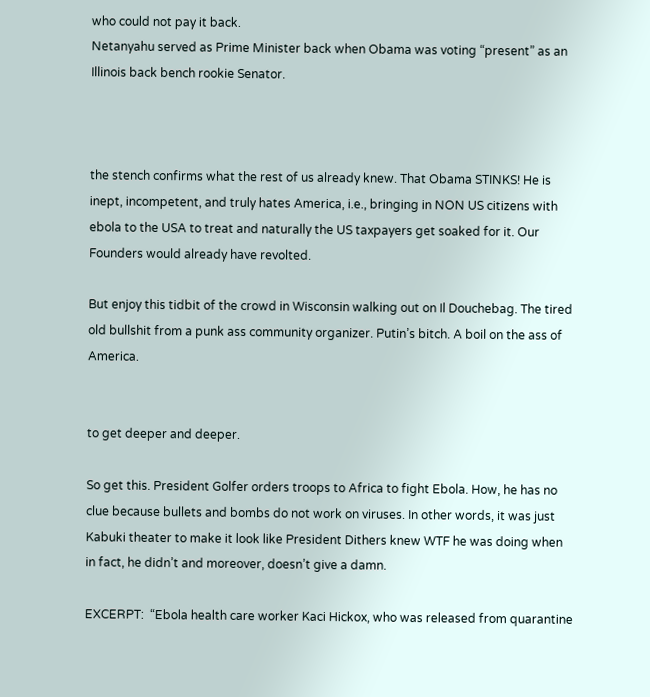who could not pay it back.
Netanyahu served as Prime Minister back when Obama was voting “present” as an Illinois back bench rookie Senator.



the stench confirms what the rest of us already knew. That Obama STINKS! He is  inept, incompetent, and truly hates America, i.e., bringing in NON US citizens with ebola to the USA to treat and naturally the US taxpayers get soaked for it. Our Founders would already have revolted.

But enjoy this tidbit of the crowd in Wisconsin walking out on Il Douchebag. The tired old bullshit from a punk ass community organizer. Putin’s bitch. A boil on the ass of America.


to get deeper and deeper.

So get this. President Golfer orders troops to Africa to fight Ebola. How, he has no clue because bullets and bombs do not work on viruses. In other words, it was just Kabuki theater to make it look like President Dithers knew WTF he was doing when in fact, he didn’t and moreover, doesn’t give a damn.

EXCERPT:  “Ebola health care worker Kaci Hickox, who was released from quarantine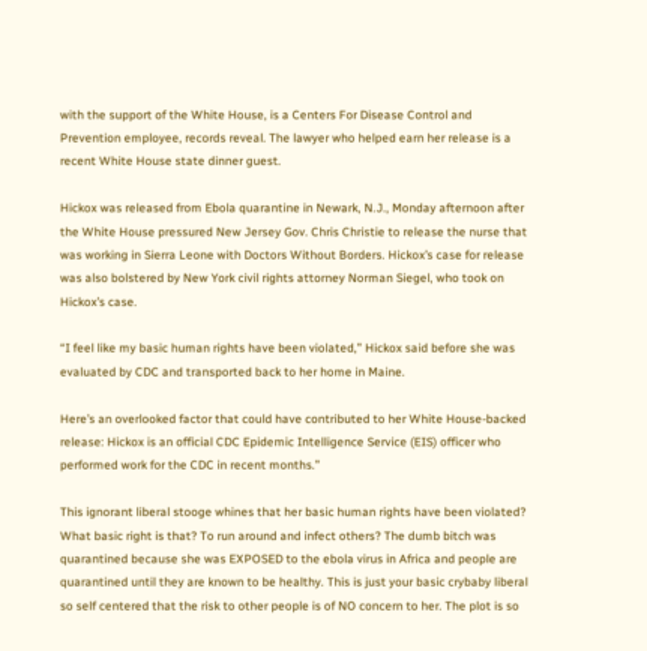with the support of the White House, is a Centers For Disease Control and Prevention employee, records reveal. The lawyer who helped earn her release is a recent White House state dinner guest.

Hickox was released from Ebola quarantine in Newark, N.J., Monday afternoon after the White House pressured New Jersey Gov. Chris Christie to release the nurse that was working in Sierra Leone with Doctors Without Borders. Hickox’s case for release was also bolstered by New York civil rights attorney Norman Siegel, who took on Hickox’s case.

“I feel like my basic human rights have been violated,” Hickox said before she was evaluated by CDC and transported back to her home in Maine.

Here’s an overlooked factor that could have contributed to her White House-backed release: Hickox is an official CDC Epidemic Intelligence Service (EIS) officer who performed work for the CDC in recent months.”

This ignorant liberal stooge whines that her basic human rights have been violated? What basic right is that? To run around and infect others? The dumb bitch was quarantined because she was EXPOSED to the ebola virus in Africa and people are quarantined until they are known to be healthy. This is just your basic crybaby liberal so self centered that the risk to other people is of NO concern to her. The plot is so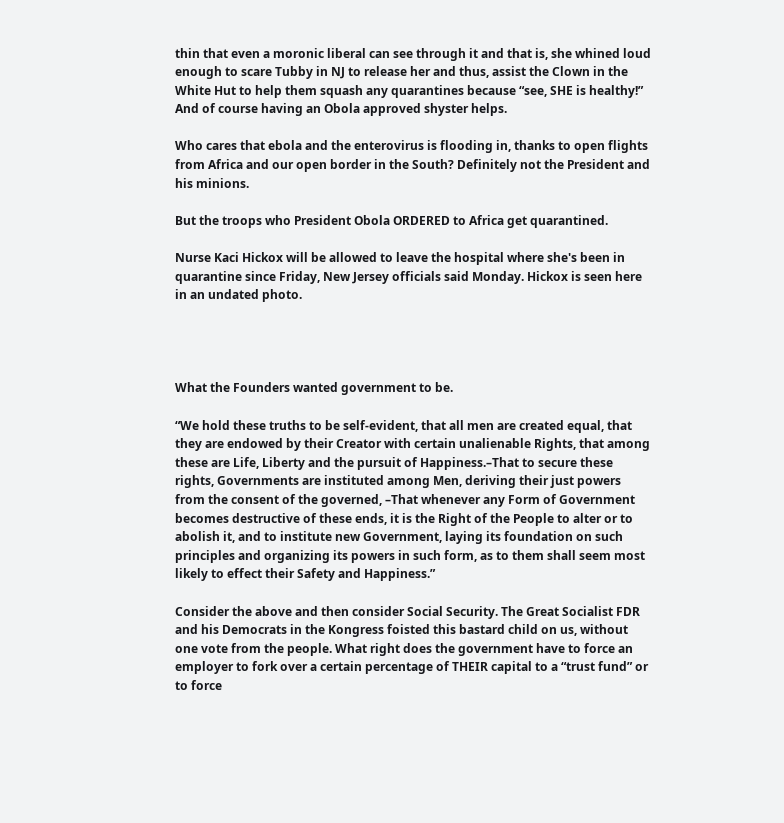thin that even a moronic liberal can see through it and that is, she whined loud enough to scare Tubby in NJ to release her and thus, assist the Clown in the White Hut to help them squash any quarantines because “see, SHE is healthy!” And of course having an Obola approved shyster helps.

Who cares that ebola and the enterovirus is flooding in, thanks to open flights from Africa and our open border in the South? Definitely not the President and his minions.

But the troops who President Obola ORDERED to Africa get quarantined.

Nurse Kaci Hickox will be allowed to leave the hospital where she's been in quarantine since Friday, New Jersey officials said Monday. Hickox is seen here in an undated photo.




What the Founders wanted government to be.

“We hold these truths to be self-evident, that all men are created equal, that they are endowed by their Creator with certain unalienable Rights, that among these are Life, Liberty and the pursuit of Happiness.–That to secure these rights, Governments are instituted among Men, deriving their just powers from the consent of the governed, –That whenever any Form of Government becomes destructive of these ends, it is the Right of the People to alter or to abolish it, and to institute new Government, laying its foundation on such principles and organizing its powers in such form, as to them shall seem most likely to effect their Safety and Happiness.”

Consider the above and then consider Social Security. The Great Socialist FDR and his Democrats in the Kongress foisted this bastard child on us, without one vote from the people. What right does the government have to force an employer to fork over a certain percentage of THEIR capital to a “trust fund” or to force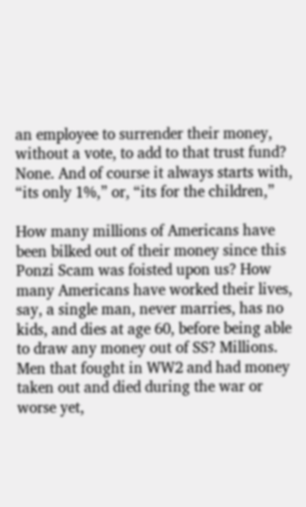an employee to surrender their money, without a vote, to add to that trust fund? None. And of course it always starts with, “its only 1%,” or, “its for the children,”

How many millions of Americans have been bilked out of their money since this Ponzi Scam was foisted upon us? How many Americans have worked their lives, say, a single man, never marries, has no kids, and dies at age 60, before being able to draw any money out of SS? Millions. Men that fought in WW2 and had money taken out and died during the war or worse yet,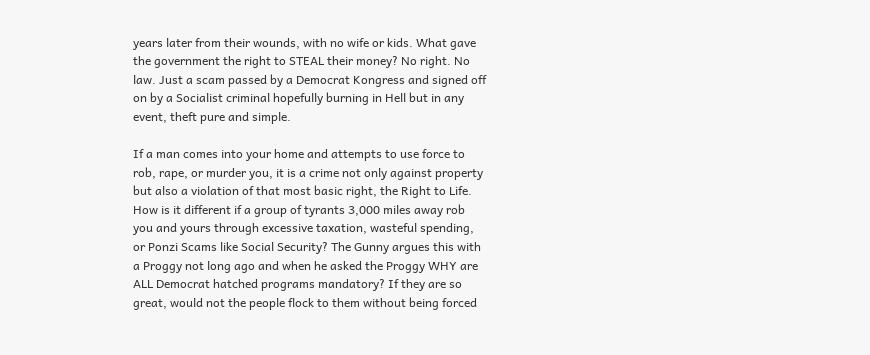years later from their wounds, with no wife or kids. What gave the government the right to STEAL their money? No right. No law. Just a scam passed by a Democrat Kongress and signed off on by a Socialist criminal hopefully burning in Hell but in any event, theft pure and simple.

If a man comes into your home and attempts to use force to rob, rape, or murder you, it is a crime not only against property but also a violation of that most basic right, the Right to Life. How is it different if a group of tyrants 3,000 miles away rob you and yours through excessive taxation, wasteful spending, or Ponzi Scams like Social Security? The Gunny argues this with a Proggy not long ago and when he asked the Proggy WHY are ALL Democrat hatched programs mandatory? If they are so great, would not the people flock to them without being forced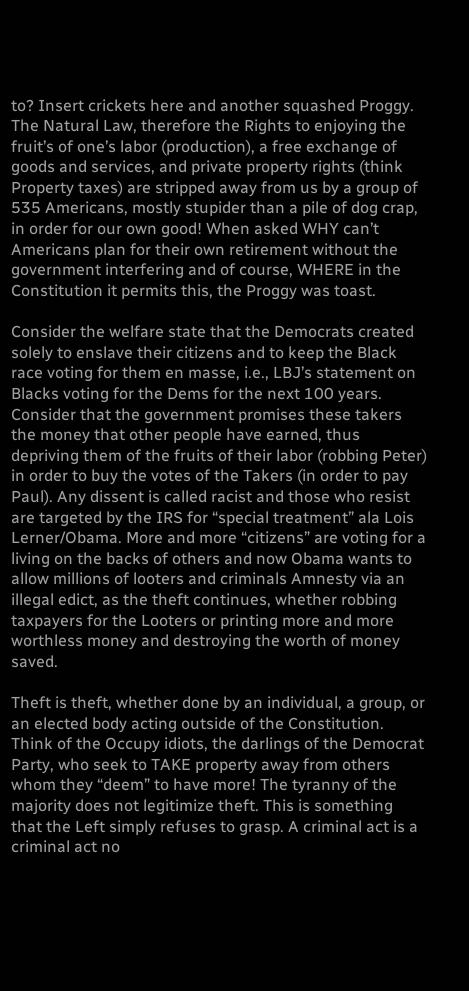to? Insert crickets here and another squashed Proggy.  The Natural Law, therefore the Rights to enjoying the fruit’s of one’s labor (production), a free exchange of goods and services, and private property rights (think Property taxes) are stripped away from us by a group of 535 Americans, mostly stupider than a pile of dog crap, in order for our own good! When asked WHY can’t Americans plan for their own retirement without the government interfering and of course, WHERE in the Constitution it permits this, the Proggy was toast.

Consider the welfare state that the Democrats created solely to enslave their citizens and to keep the Black race voting for them en masse, i.e., LBJ’s statement on Blacks voting for the Dems for the next 100 years.  Consider that the government promises these takers the money that other people have earned, thus depriving them of the fruits of their labor (robbing Peter) in order to buy the votes of the Takers (in order to pay Paul). Any dissent is called racist and those who resist are targeted by the IRS for “special treatment” ala Lois Lerner/Obama. More and more “citizens” are voting for a living on the backs of others and now Obama wants to allow millions of looters and criminals Amnesty via an illegal edict, as the theft continues, whether robbing taxpayers for the Looters or printing more and more worthless money and destroying the worth of money saved.

Theft is theft, whether done by an individual, a group, or an elected body acting outside of the Constitution. Think of the Occupy idiots, the darlings of the Democrat Party, who seek to TAKE property away from others whom they “deem” to have more! The tyranny of the majority does not legitimize theft. This is something that the Left simply refuses to grasp. A criminal act is a criminal act no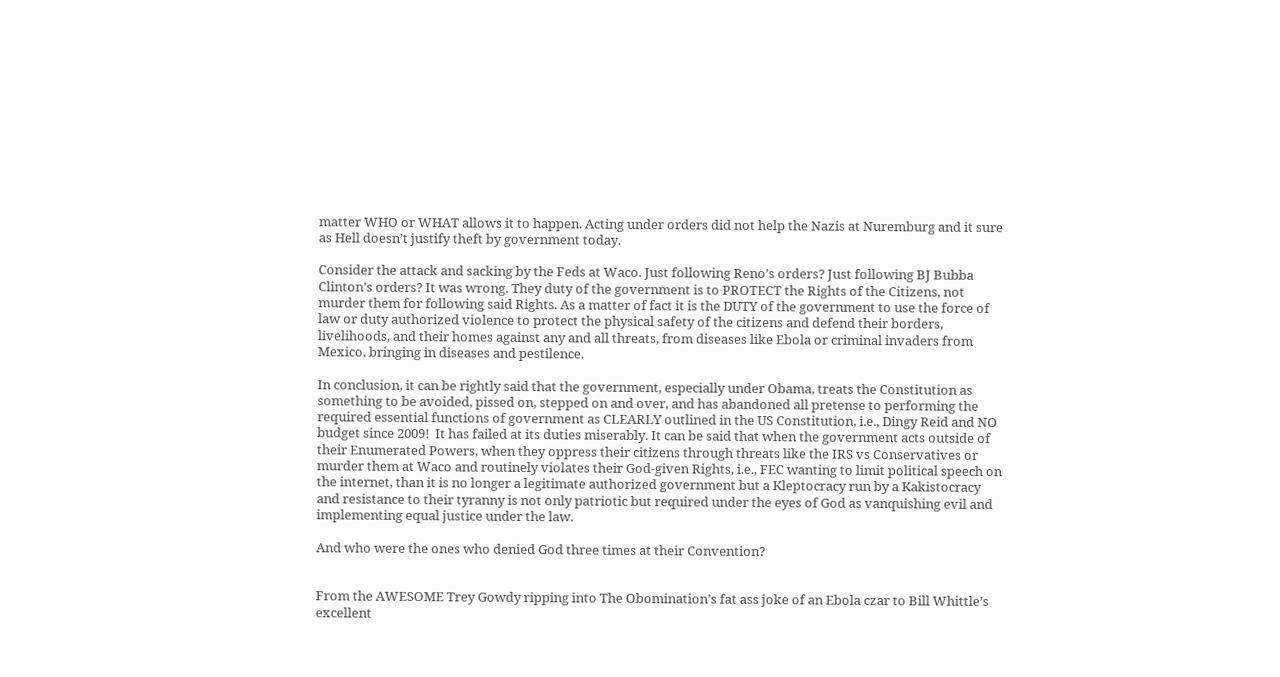matter WHO or WHAT allows it to happen. Acting under orders did not help the Nazis at Nuremburg and it sure as Hell doesn’t justify theft by government today.

Consider the attack and sacking by the Feds at Waco. Just following Reno’s orders? Just following BJ Bubba Clinton’s orders? It was wrong. They duty of the government is to PROTECT the Rights of the Citizens, not murder them for following said Rights. As a matter of fact it is the DUTY of the government to use the force of law or duty authorized violence to protect the physical safety of the citizens and defend their borders, livelihoods, and their homes against any and all threats, from diseases like Ebola or criminal invaders from Mexico, bringing in diseases and pestilence.

In conclusion, it can be rightly said that the government, especially under Obama, treats the Constitution as something to be avoided, pissed on, stepped on and over, and has abandoned all pretense to performing the required essential functions of government as CLEARLY outlined in the US Constitution, i.e., Dingy Reid and NO budget since 2009!  It has failed at its duties miserably. It can be said that when the government acts outside of their Enumerated Powers, when they oppress their citizens through threats like the IRS vs Conservatives or murder them at Waco and routinely violates their God-given Rights, i.e., FEC wanting to limit political speech on the internet, than it is no longer a legitimate authorized government but a Kleptocracy run by a Kakistocracy and resistance to their tyranny is not only patriotic but required under the eyes of God as vanquishing evil and implementing equal justice under the law.

And who were the ones who denied God three times at their Convention?


From the AWESOME Trey Gowdy ripping into The Obomination’s fat ass joke of an Ebola czar to Bill Whittle’s excellent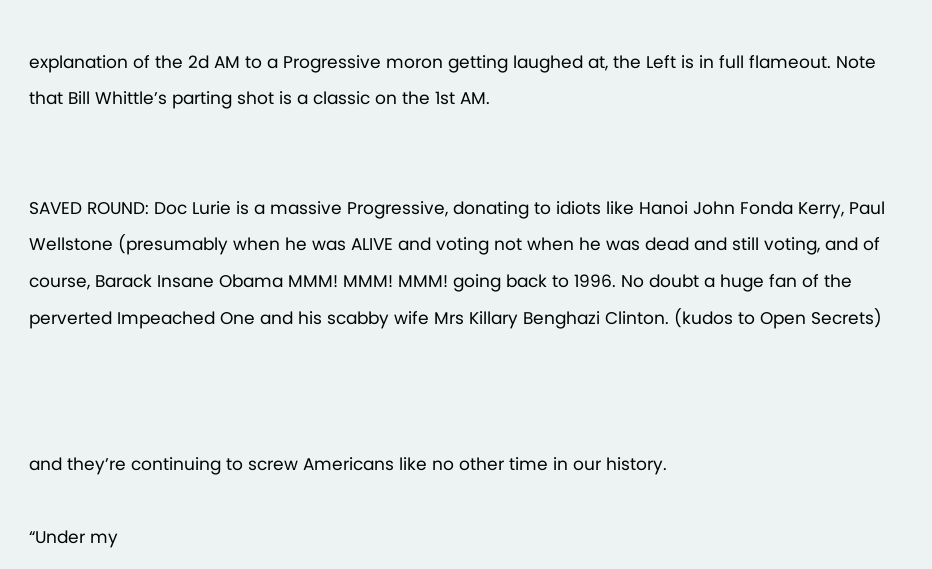explanation of the 2d AM to a Progressive moron getting laughed at, the Left is in full flameout. Note that Bill Whittle’s parting shot is a classic on the 1st AM.


SAVED ROUND: Doc Lurie is a massive Progressive, donating to idiots like Hanoi John Fonda Kerry, Paul Wellstone (presumably when he was ALIVE and voting not when he was dead and still voting, and of course, Barack Insane Obama MMM! MMM! MMM! going back to 1996. No doubt a huge fan of the perverted Impeached One and his scabby wife Mrs Killary Benghazi Clinton. (kudos to Open Secrets)



and they’re continuing to screw Americans like no other time in our history.

“Under my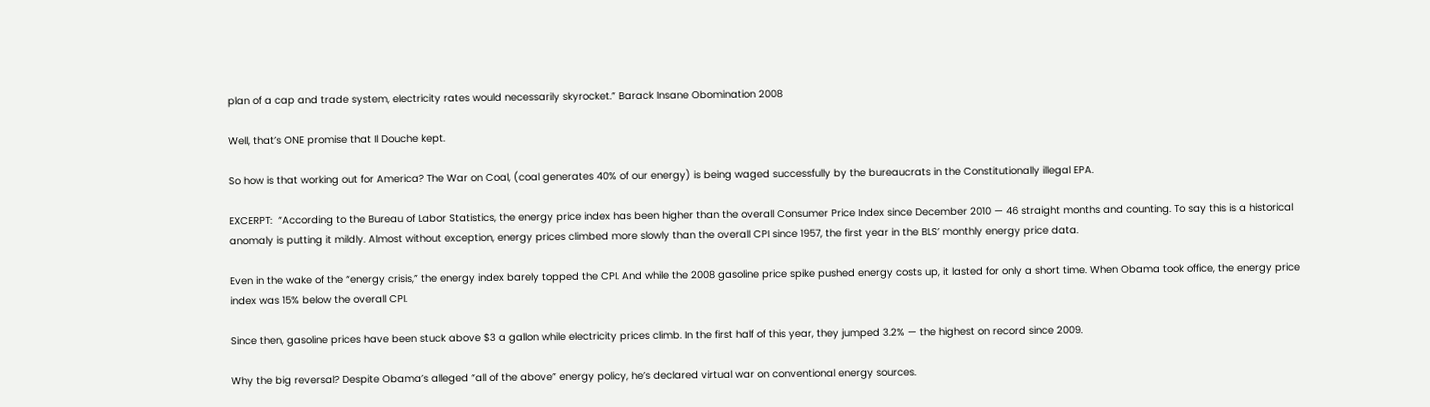plan of a cap and trade system, electricity rates would necessarily skyrocket.” Barack Insane Obomination 2008

Well, that’s ONE promise that Il Douche kept.

So how is that working out for America? The War on Coal, (coal generates 40% of our energy) is being waged successfully by the bureaucrats in the Constitutionally illegal EPA.

EXCERPT:  “According to the Bureau of Labor Statistics, the energy price index has been higher than the overall Consumer Price Index since December 2010 — 46 straight months and counting. To say this is a historical anomaly is putting it mildly. Almost without exception, energy prices climbed more slowly than the overall CPI since 1957, the first year in the BLS’ monthly energy price data.

Even in the wake of the “energy crisis,” the energy index barely topped the CPI. And while the 2008 gasoline price spike pushed energy costs up, it lasted for only a short time. When Obama took office, the energy price index was 15% below the overall CPI.

Since then, gasoline prices have been stuck above $3 a gallon while electricity prices climb. In the first half of this year, they jumped 3.2% — the highest on record since 2009.

Why the big reversal? Despite Obama’s alleged “all of the above” energy policy, he’s declared virtual war on conventional energy sources.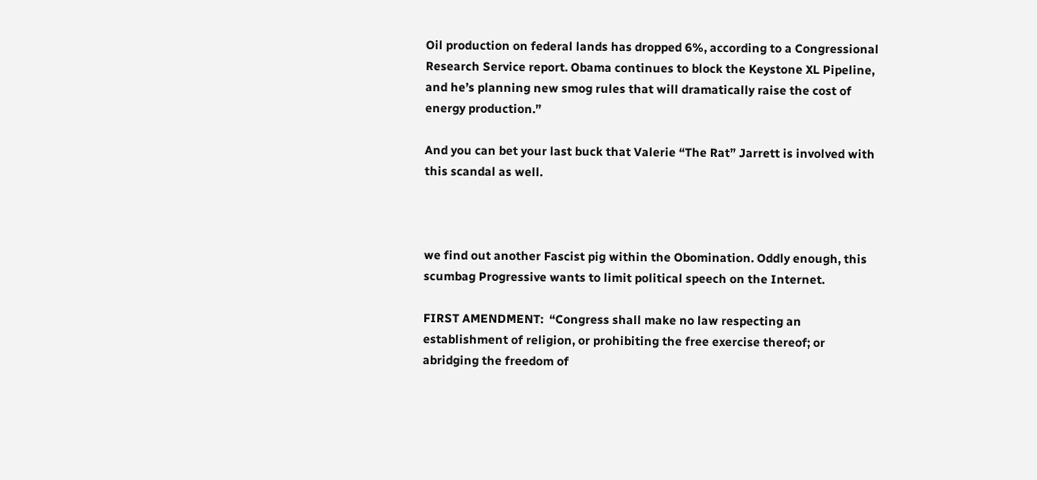Oil production on federal lands has dropped 6%, according to a Congressional Research Service report. Obama continues to block the Keystone XL Pipeline, and he’s planning new smog rules that will dramatically raise the cost of energy production.”

And you can bet your last buck that Valerie “The Rat” Jarrett is involved with this scandal as well.



we find out another Fascist pig within the Obomination. Oddly enough, this scumbag Progressive wants to limit political speech on the Internet.

FIRST AMENDMENT:  “Congress shall make no law respecting an establishment of religion, or prohibiting the free exercise thereof; or abridging the freedom of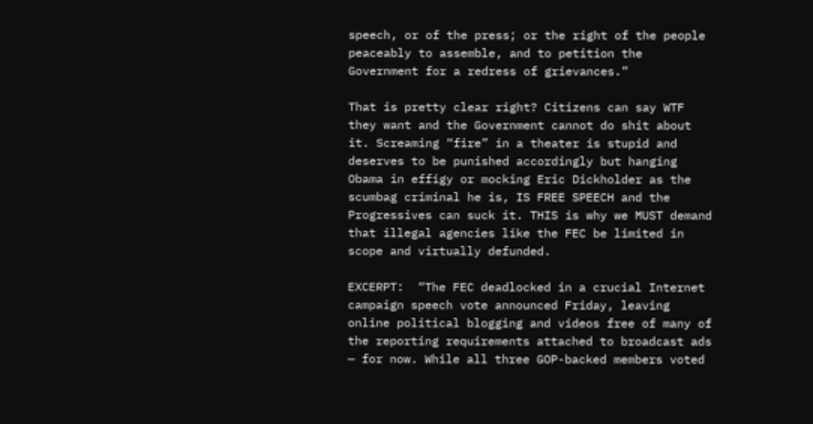speech, or of the press; or the right of the people peaceably to assemble, and to petition the Government for a redress of grievances.”

That is pretty clear right? Citizens can say WTF they want and the Government cannot do shit about it. Screaming “fire” in a theater is stupid and deserves to be punished accordingly but hanging Obama in effigy or mocking Eric Dickholder as the scumbag criminal he is, IS FREE SPEECH and the Progressives can suck it. THIS is why we MUST demand that illegal agencies like the FEC be limited in scope and virtually defunded.

EXCERPT:  “The FEC deadlocked in a crucial Internet campaign speech vote announced Friday, leaving online political blogging and videos free of many of the reporting requirements attached to broadcast ads — for now. While all three GOP-backed members voted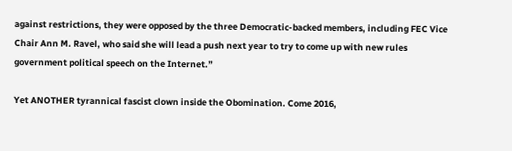against restrictions, they were opposed by the three Democratic-backed members, including FEC Vice Chair Ann M. Ravel, who said she will lead a push next year to try to come up with new rules government political speech on the Internet.”

Yet ANOTHER tyrannical fascist clown inside the Obomination. Come 2016,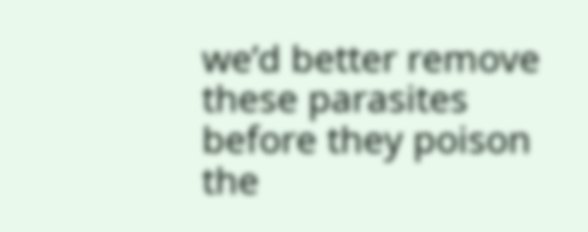we’d better remove these parasites before they poison the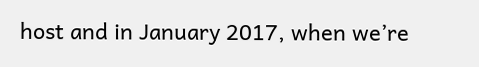host and in January 2017, when we’re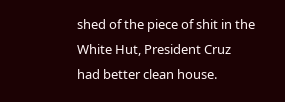shed of the piece of shit in the White Hut, President Cruz had better clean house.